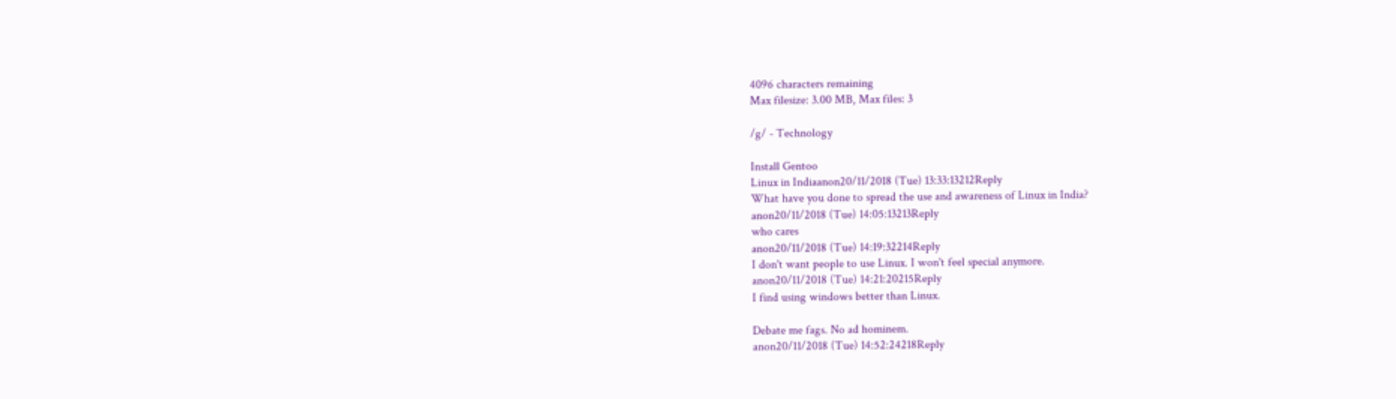4096 characters remaining
Max filesize: 3.00 MB, Max files: 3

/g/ - Technology

Install Gentoo
Linux in Indiaanon20/11/2018 (Tue) 13:33:13212Reply
What have you done to spread the use and awareness of Linux in India?
anon20/11/2018 (Tue) 14:05:13213Reply
who cares
anon20/11/2018 (Tue) 14:19:32214Reply
I don't want people to use Linux. I won't feel special anymore.
anon20/11/2018 (Tue) 14:21:20215Reply
I find using windows better than Linux.

Debate me fags. No ad hominem.
anon20/11/2018 (Tue) 14:52:24218Reply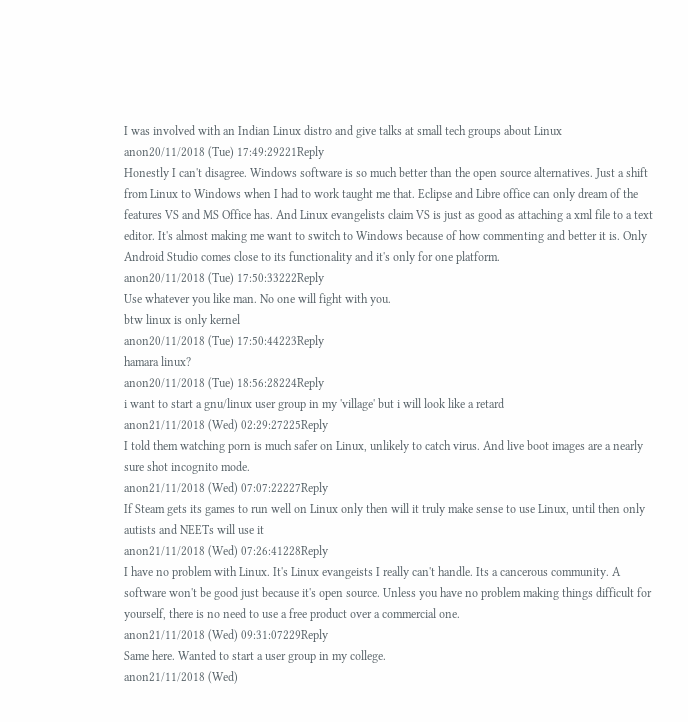I was involved with an Indian Linux distro and give talks at small tech groups about Linux
anon20/11/2018 (Tue) 17:49:29221Reply
Honestly I can't disagree. Windows software is so much better than the open source alternatives. Just a shift from Linux to Windows when I had to work taught me that. Eclipse and Libre office can only dream of the features VS and MS Office has. And Linux evangelists claim VS is just as good as attaching a xml file to a text editor. It's almost making me want to switch to Windows because of how commenting and better it is. Only Android Studio comes close to its functionality and it's only for one platform.
anon20/11/2018 (Tue) 17:50:33222Reply
Use whatever you like man. No one will fight with you.
btw linux is only kernel
anon20/11/2018 (Tue) 17:50:44223Reply
hamara linux?
anon20/11/2018 (Tue) 18:56:28224Reply
i want to start a gnu/linux user group in my 'village' but i will look like a retard
anon21/11/2018 (Wed) 02:29:27225Reply
I told them watching porn is much safer on Linux, unlikely to catch virus. And live boot images are a nearly sure shot incognito mode.
anon21/11/2018 (Wed) 07:07:22227Reply
If Steam gets its games to run well on Linux only then will it truly make sense to use Linux, until then only autists and NEETs will use it
anon21/11/2018 (Wed) 07:26:41228Reply
I have no problem with Linux. It's Linux evangeists I really can't handle. Its a cancerous community. A software won't be good just because it's open source. Unless you have no problem making things difficult for yourself, there is no need to use a free product over a commercial one.
anon21/11/2018 (Wed) 09:31:07229Reply
Same here. Wanted to start a user group in my college.
anon21/11/2018 (Wed)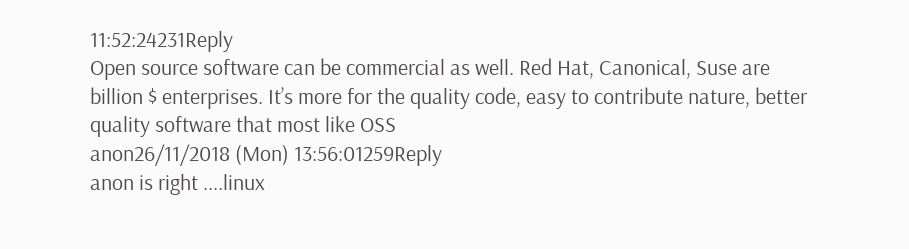11:52:24231Reply
Open source software can be commercial as well. Red Hat, Canonical, Suse are billion $ enterprises. It’s more for the quality code, easy to contribute nature, better quality software that most like OSS
anon26/11/2018 (Mon) 13:56:01259Reply
anon is right ....linux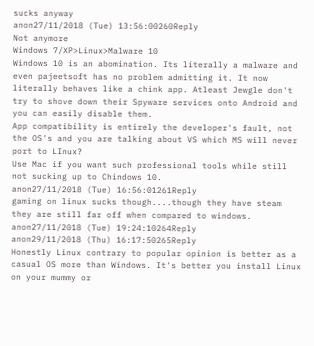sucks anyway
anon27/11/2018 (Tue) 13:56:00260Reply
Not anymore
Windows 7/XP>Linux>Malware 10
Windows 10 is an abomination. Its literally a malware and even pajeetsoft has no problem admitting it. It now literally behaves like a chink app. Atleast Jewgle don't try to shove down their Spyware services onto Android and you can easily disable them.
App compatibility is entirely the developer's fault, not the OS's and you are talking about VS which MS will never port to LInux?
Use Mac if you want such professional tools while still not sucking up to Chindows 10.
anon27/11/2018 (Tue) 16:56:01261Reply
gaming on linux sucks though....though they have steam they are still far off when compared to windows.
anon27/11/2018 (Tue) 19:24:10264Reply
anon29/11/2018 (Thu) 16:17:50265Reply
Honestly Linux contrary to popular opinion is better as a casual OS more than Windows. It's better you install Linux on your mummy or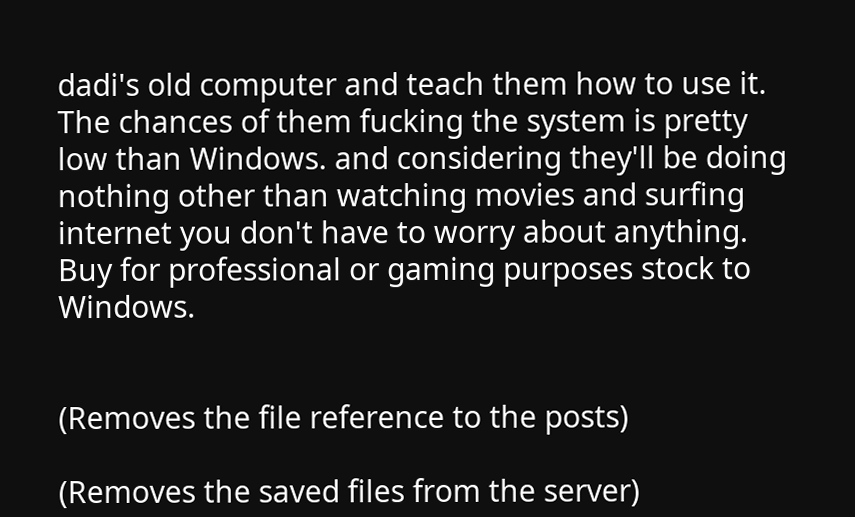dadi's old computer and teach them how to use it. The chances of them fucking the system is pretty low than Windows. and considering they'll be doing nothing other than watching movies and surfing internet you don't have to worry about anything.
Buy for professional or gaming purposes stock to Windows.


(Removes the file reference to the posts)

(Removes the saved files from the server)